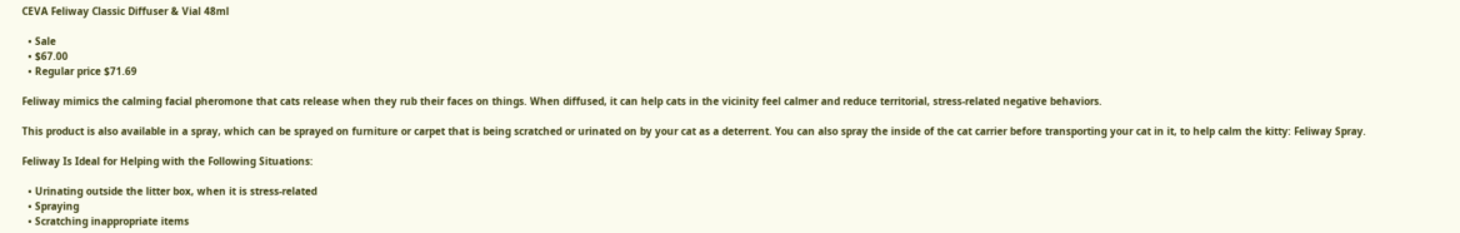CEVA Feliway Classic Diffuser & Vial 48ml

  • Sale
  • $67.00
  • Regular price $71.69

Feliway mimics the calming facial pheromone that cats release when they rub their faces on things. When diffused, it can help cats in the vicinity feel calmer and reduce territorial, stress-related negative behaviors.

This product is also available in a spray, which can be sprayed on furniture or carpet that is being scratched or urinated on by your cat as a deterrent. You can also spray the inside of the cat carrier before transporting your cat in it, to help calm the kitty: Feliway Spray.

Feliway Is Ideal for Helping with the Following Situations:

  • Urinating outside the litter box, when it is stress-related
  • Spraying
  • Scratching inappropriate items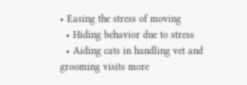• Easing the stress of moving
  • Hiding behavior due to stress
  • Aiding cats in handling vet and grooming visits more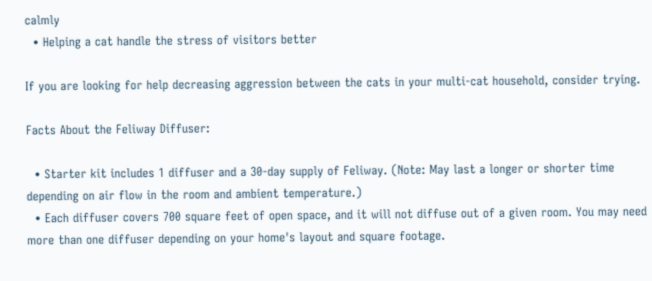calmly
  • Helping a cat handle the stress of visitors better

If you are looking for help decreasing aggression between the cats in your multi-cat household, consider trying.

Facts About the Feliway Diffuser:

  • Starter kit includes 1 diffuser and a 30-day supply of Feliway. (Note: May last a longer or shorter time depending on air flow in the room and ambient temperature.)
  • Each diffuser covers 700 square feet of open space, and it will not diffuse out of a given room. You may need more than one diffuser depending on your home's layout and square footage.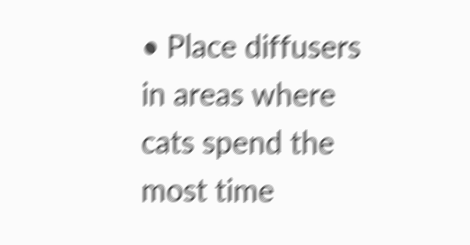• Place diffusers in areas where cats spend the most time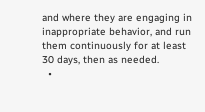and where they are engaging in inappropriate behavior, and run them continuously for at least 30 days, then as needed.
  •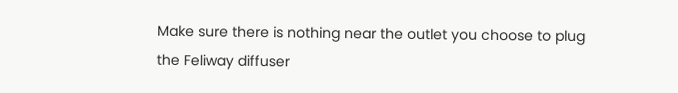Make sure there is nothing near the outlet you choose to plug the Feliway diffuser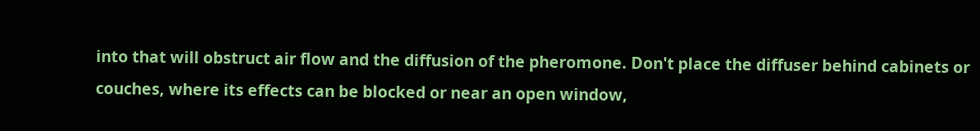into that will obstruct air flow and the diffusion of the pheromone. Don't place the diffuser behind cabinets or couches, where its effects can be blocked or near an open window,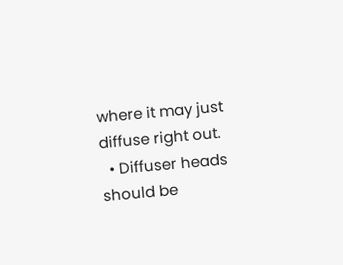where it may just diffuse right out.
  • Diffuser heads should be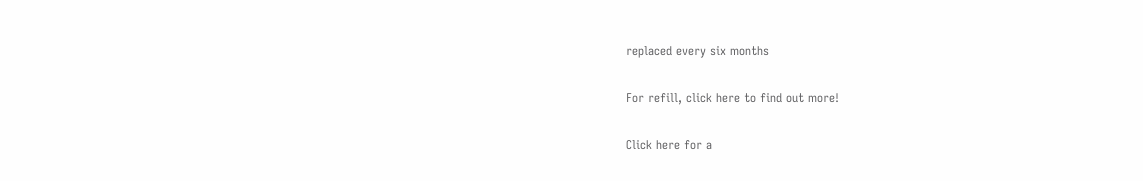replaced every six months

For refill, click here to find out more!

Click here for a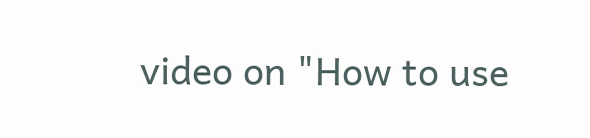video on "How to use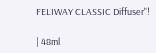FELIWAY CLASSIC Diffuser"!

| 48ml